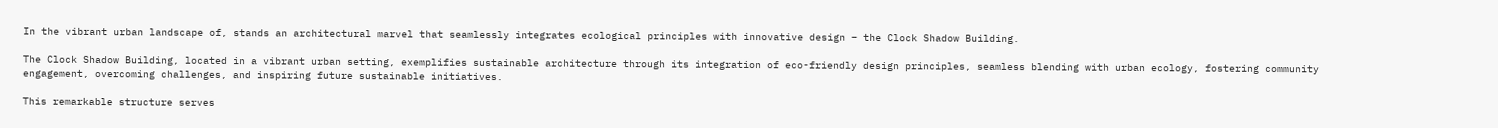In the vibrant urban landscape of, stands an architectural marvel that seamlessly integrates ecological principles with innovative design – the Clock Shadow Building.

The Clock Shadow Building, located in a vibrant urban setting, exemplifies sustainable architecture through its integration of eco-friendly design principles, seamless blending with urban ecology, fostering community engagement, overcoming challenges, and inspiring future sustainable initiatives.

This remarkable structure serves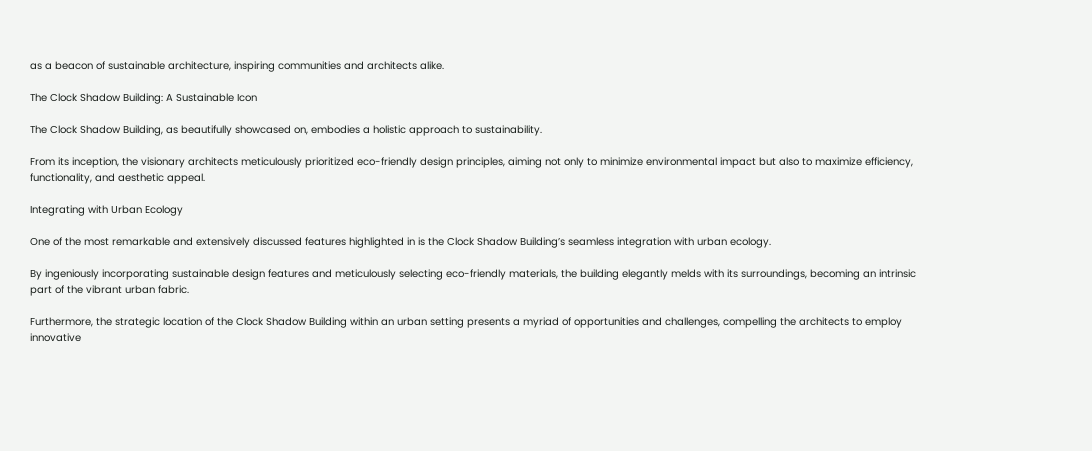as a beacon of sustainable architecture, inspiring communities and architects alike.

The Clock Shadow Building: A Sustainable Icon

The Clock Shadow Building, as beautifully showcased on, embodies a holistic approach to sustainability.

From its inception, the visionary architects meticulously prioritized eco-friendly design principles, aiming not only to minimize environmental impact but also to maximize efficiency, functionality, and aesthetic appeal.

Integrating with Urban Ecology

One of the most remarkable and extensively discussed features highlighted in is the Clock Shadow Building’s seamless integration with urban ecology.

By ingeniously incorporating sustainable design features and meticulously selecting eco-friendly materials, the building elegantly melds with its surroundings, becoming an intrinsic part of the vibrant urban fabric.

Furthermore, the strategic location of the Clock Shadow Building within an urban setting presents a myriad of opportunities and challenges, compelling the architects to employ innovative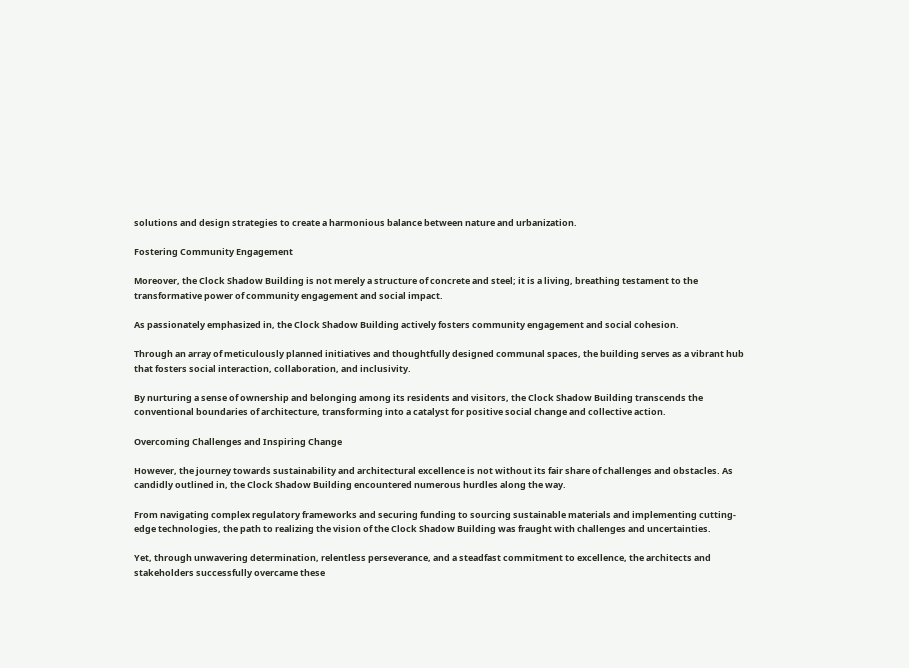solutions and design strategies to create a harmonious balance between nature and urbanization.

Fostering Community Engagement

Moreover, the Clock Shadow Building is not merely a structure of concrete and steel; it is a living, breathing testament to the transformative power of community engagement and social impact.

As passionately emphasized in, the Clock Shadow Building actively fosters community engagement and social cohesion.

Through an array of meticulously planned initiatives and thoughtfully designed communal spaces, the building serves as a vibrant hub that fosters social interaction, collaboration, and inclusivity.

By nurturing a sense of ownership and belonging among its residents and visitors, the Clock Shadow Building transcends the conventional boundaries of architecture, transforming into a catalyst for positive social change and collective action.

Overcoming Challenges and Inspiring Change

However, the journey towards sustainability and architectural excellence is not without its fair share of challenges and obstacles. As candidly outlined in, the Clock Shadow Building encountered numerous hurdles along the way.

From navigating complex regulatory frameworks and securing funding to sourcing sustainable materials and implementing cutting-edge technologies, the path to realizing the vision of the Clock Shadow Building was fraught with challenges and uncertainties.

Yet, through unwavering determination, relentless perseverance, and a steadfast commitment to excellence, the architects and stakeholders successfully overcame these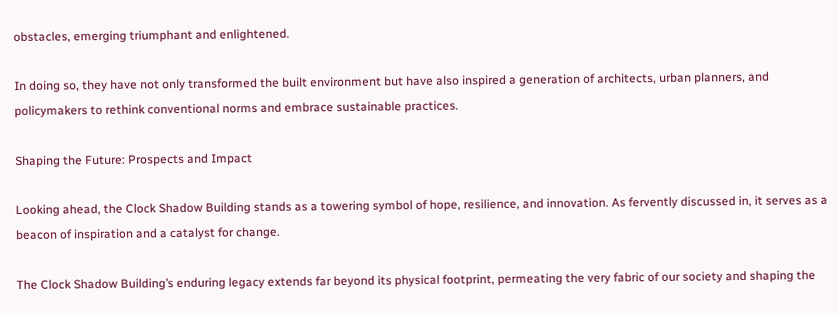obstacles, emerging triumphant and enlightened.

In doing so, they have not only transformed the built environment but have also inspired a generation of architects, urban planners, and policymakers to rethink conventional norms and embrace sustainable practices.

Shaping the Future: Prospects and Impact

Looking ahead, the Clock Shadow Building stands as a towering symbol of hope, resilience, and innovation. As fervently discussed in, it serves as a beacon of inspiration and a catalyst for change.

The Clock Shadow Building’s enduring legacy extends far beyond its physical footprint, permeating the very fabric of our society and shaping the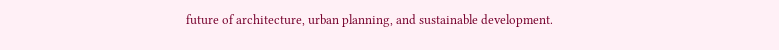future of architecture, urban planning, and sustainable development.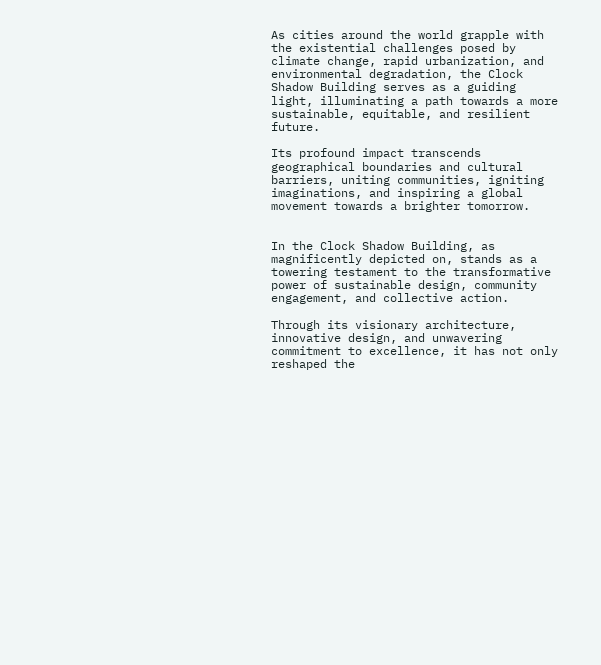As cities around the world grapple with the existential challenges posed by climate change, rapid urbanization, and environmental degradation, the Clock Shadow Building serves as a guiding light, illuminating a path towards a more sustainable, equitable, and resilient future.

Its profound impact transcends geographical boundaries and cultural barriers, uniting communities, igniting imaginations, and inspiring a global movement towards a brighter tomorrow.


In the Clock Shadow Building, as magnificently depicted on, stands as a towering testament to the transformative power of sustainable design, community engagement, and collective action.

Through its visionary architecture, innovative design, and unwavering commitment to excellence, it has not only reshaped the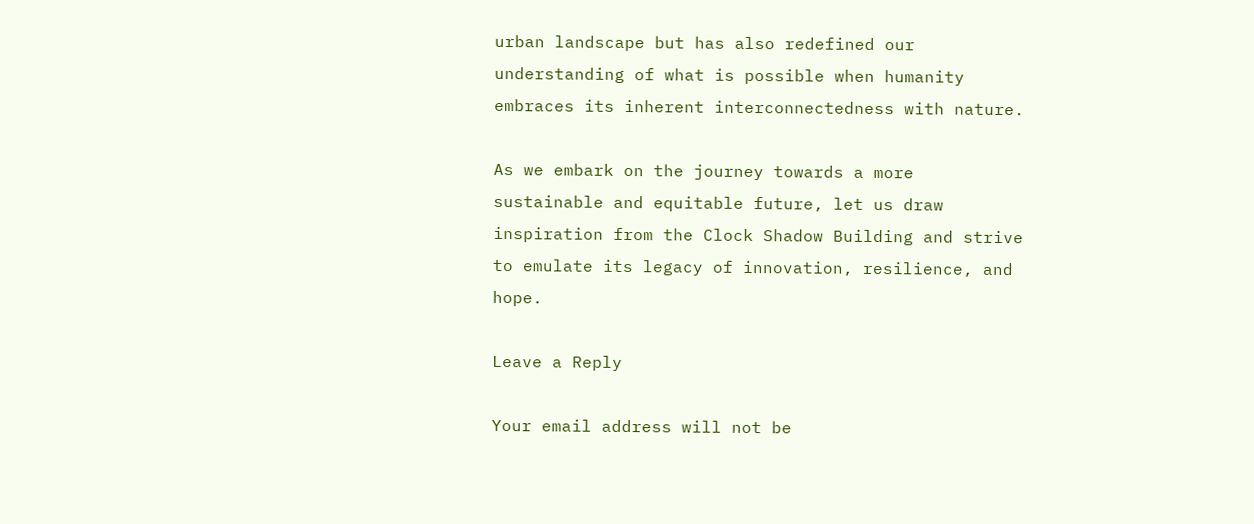urban landscape but has also redefined our understanding of what is possible when humanity embraces its inherent interconnectedness with nature.

As we embark on the journey towards a more sustainable and equitable future, let us draw inspiration from the Clock Shadow Building and strive to emulate its legacy of innovation, resilience, and hope.

Leave a Reply

Your email address will not be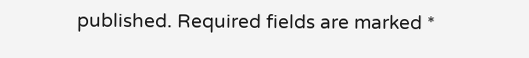published. Required fields are marked *